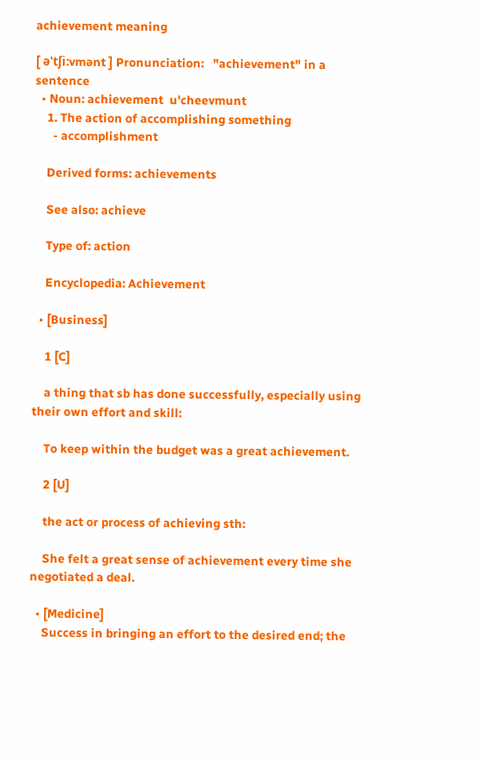achievement meaning

[ ə'tʃi:vmənt ] Pronunciation:   "achievement" in a sentence
  • Noun: achievement  u'cheevmunt
    1. The action of accomplishing something
      - accomplishment

    Derived forms: achievements

    See also: achieve

    Type of: action

    Encyclopedia: Achievement

  • [Business]

    1 [C]

    a thing that sb has done successfully, especially using their own effort and skill:

    To keep within the budget was a great achievement.

    2 [U]

    the act or process of achieving sth:

    She felt a great sense of achievement every time she negotiated a deal.

  • [Medicine]
    Success in bringing an effort to the desired end; the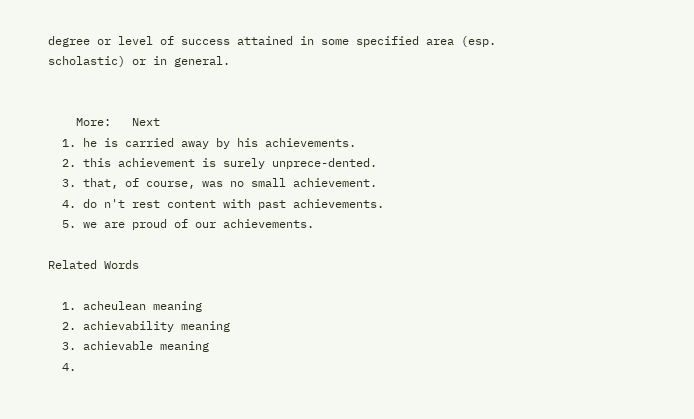degree or level of success attained in some specified area (esp. scholastic) or in general.


    More:   Next
  1. he is carried away by his achievements.
  2. this achievement is surely unprece-dented.
  3. that, of course, was no small achievement.
  4. do n't rest content with past achievements.
  5. we are proud of our achievements.

Related Words

  1. acheulean meaning
  2. achievability meaning
  3. achievable meaning
  4.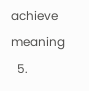achieve meaning
  5.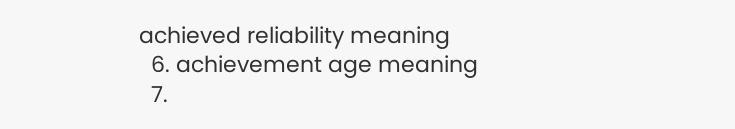achieved reliability meaning
  6. achievement age meaning
  7.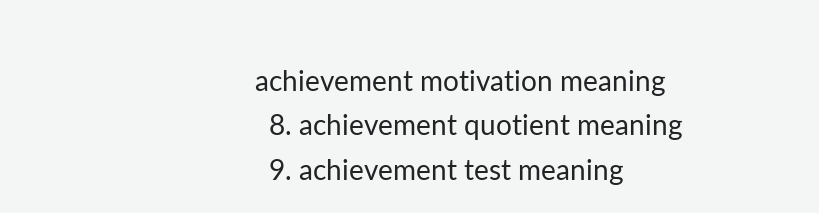achievement motivation meaning
  8. achievement quotient meaning
  9. achievement test meaning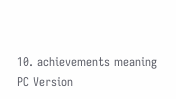10. achievements meaning
PC Version